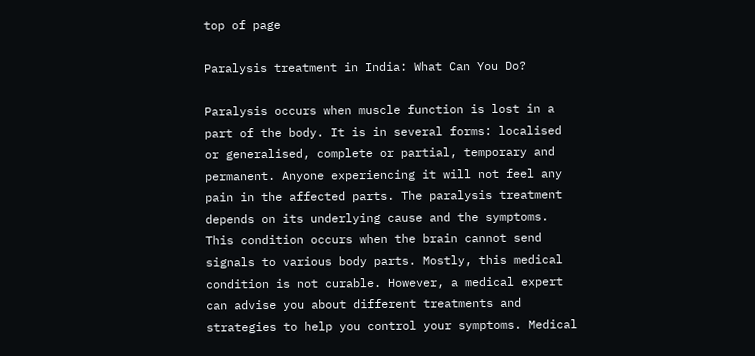top of page

Paralysis treatment in India: What Can You Do?

Paralysis occurs when muscle function is lost in a part of the body. It is in several forms: localised or generalised, complete or partial, temporary and permanent. Anyone experiencing it will not feel any pain in the affected parts. The paralysis treatment depends on its underlying cause and the symptoms. This condition occurs when the brain cannot send signals to various body parts. Mostly, this medical condition is not curable. However, a medical expert can advise you about different treatments and strategies to help you control your symptoms. Medical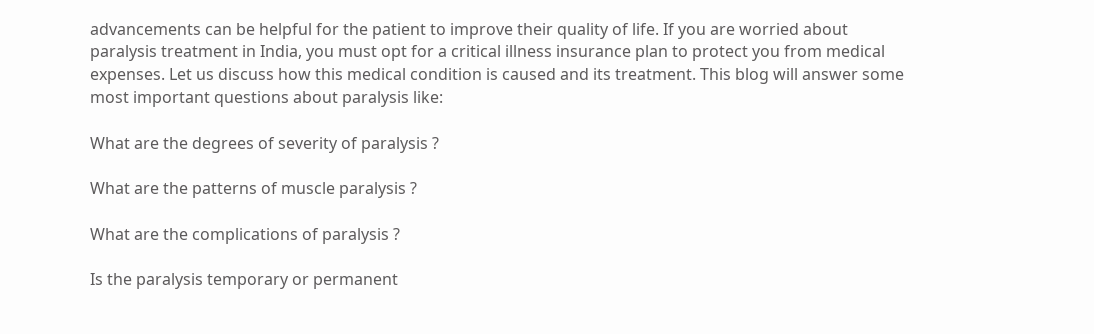advancements can be helpful for the patient to improve their quality of life. If you are worried about paralysis treatment in India, you must opt for a critical illness insurance plan to protect you from medical expenses. Let us discuss how this medical condition is caused and its treatment. This blog will answer some most important questions about paralysis like:

What are the degrees of severity of paralysis ?

What are the patterns of muscle paralysis ?

What are the complications of paralysis ?

Is the paralysis temporary or permanent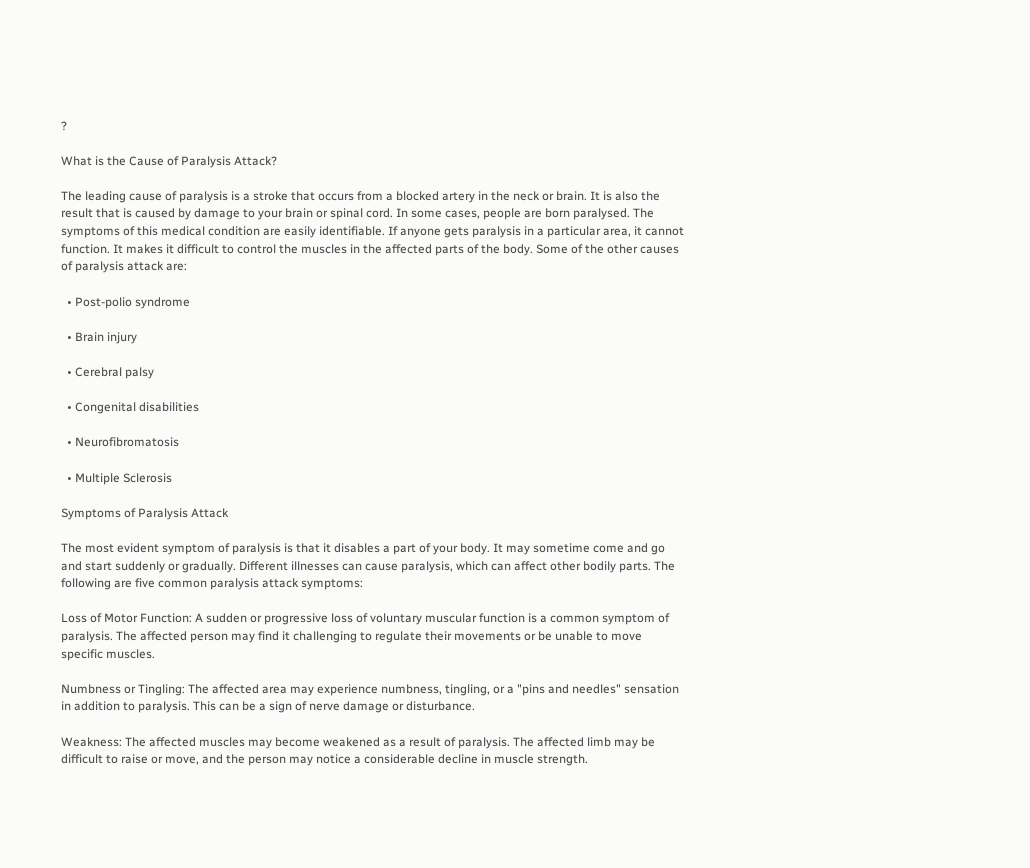?

What is the Cause of Paralysis Attack?

The leading cause of paralysis is a stroke that occurs from a blocked artery in the neck or brain. It is also the result that is caused by damage to your brain or spinal cord. In some cases, people are born paralysed. The symptoms of this medical condition are easily identifiable. If anyone gets paralysis in a particular area, it cannot function. It makes it difficult to control the muscles in the affected parts of the body. Some of the other causes of paralysis attack are:

  • Post-polio syndrome

  • Brain injury

  • Cerebral palsy

  • Congenital disabilities

  • Neurofibromatosis

  • Multiple Sclerosis

Symptoms of Paralysis Attack

The most evident symptom of paralysis is that it disables a part of your body. It may sometime come and go and start suddenly or gradually. Different illnesses can cause paralysis, which can affect other bodily parts. The following are five common paralysis attack symptoms:

Loss of Motor Function: A sudden or progressive loss of voluntary muscular function is a common symptom of paralysis. The affected person may find it challenging to regulate their movements or be unable to move specific muscles.

Numbness or Tingling: The affected area may experience numbness, tingling, or a "pins and needles" sensation in addition to paralysis. This can be a sign of nerve damage or disturbance.

Weakness: The affected muscles may become weakened as a result of paralysis. The affected limb may be difficult to raise or move, and the person may notice a considerable decline in muscle strength.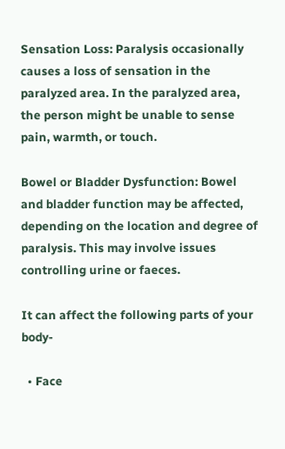Sensation Loss: Paralysis occasionally causes a loss of sensation in the paralyzed area. In the paralyzed area, the person might be unable to sense pain, warmth, or touch.

Bowel or Bladder Dysfunction: Bowel and bladder function may be affected, depending on the location and degree of paralysis. This may involve issues controlling urine or faeces.

It can affect the following parts of your body-

  • Face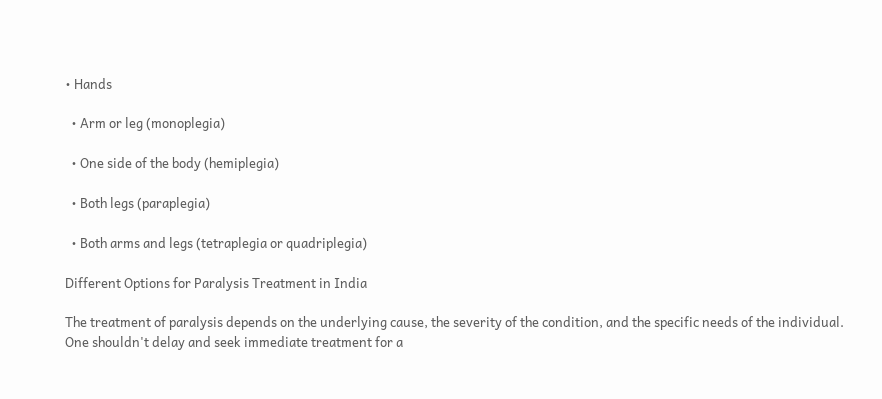• Hands

  • Arm or leg (monoplegia)

  • One side of the body (hemiplegia)

  • Both legs (paraplegia)

  • Both arms and legs (tetraplegia or quadriplegia)

Different Options for Paralysis Treatment in India

The treatment of paralysis depends on the underlying cause, the severity of the condition, and the specific needs of the individual. One shouldn't delay and seek immediate treatment for a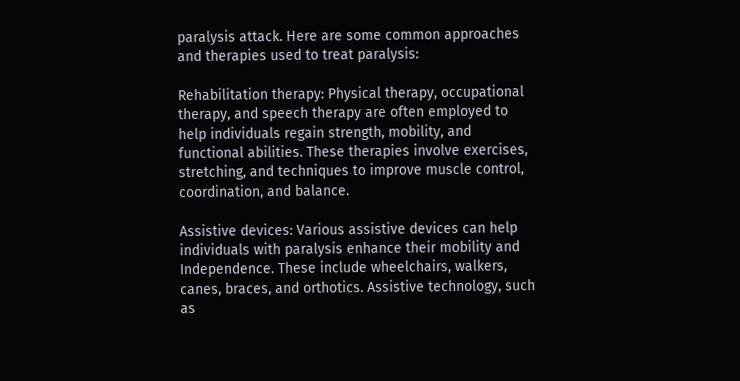paralysis attack. Here are some common approaches and therapies used to treat paralysis:

Rehabilitation therapy: Physical therapy, occupational therapy, and speech therapy are often employed to help individuals regain strength, mobility, and functional abilities. These therapies involve exercises, stretching, and techniques to improve muscle control, coordination, and balance.

Assistive devices: Various assistive devices can help individuals with paralysis enhance their mobility and Independence. These include wheelchairs, walkers, canes, braces, and orthotics. Assistive technology, such as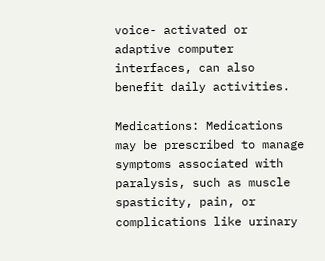voice- activated or adaptive computer interfaces, can also benefit daily activities.

Medications: Medications may be prescribed to manage symptoms associated with paralysis, such as muscle spasticity, pain, or complications like urinary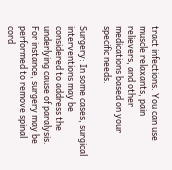tract infections. You can use muscle relaxants, pain relievers, and other medications based on your specific needs.

Surgery: In some cases, surgical interventions may be considered to address the underlying cause of paralysis. For instance, surgery may be performed to remove spinal cord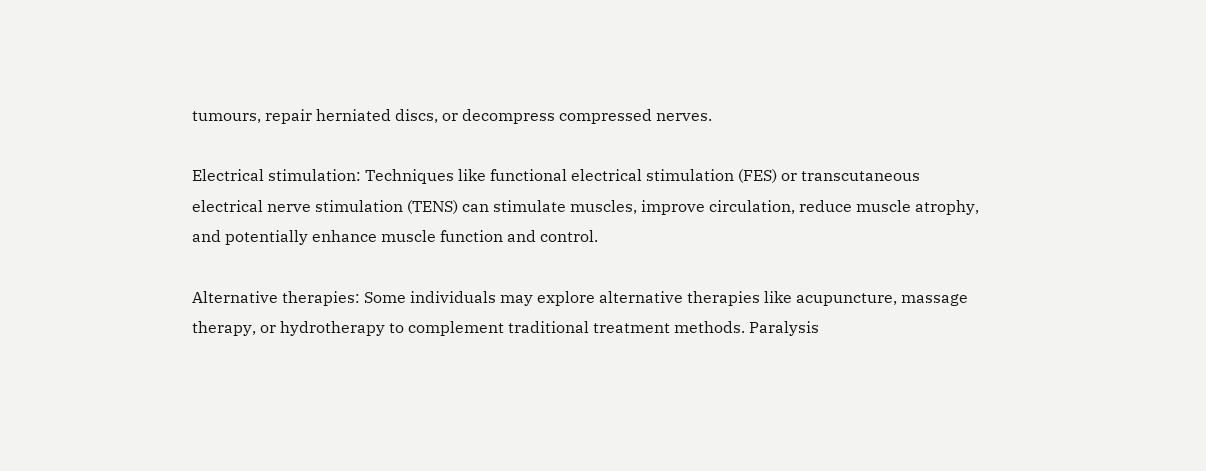tumours, repair herniated discs, or decompress compressed nerves.

Electrical stimulation: Techniques like functional electrical stimulation (FES) or transcutaneous electrical nerve stimulation (TENS) can stimulate muscles, improve circulation, reduce muscle atrophy, and potentially enhance muscle function and control.

Alternative therapies: Some individuals may explore alternative therapies like acupuncture, massage therapy, or hydrotherapy to complement traditional treatment methods. Paralysis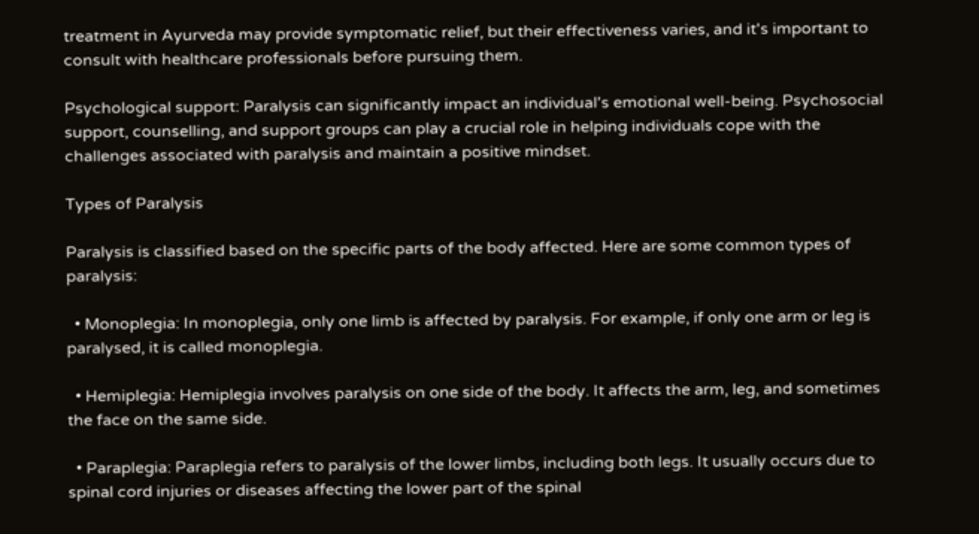treatment in Ayurveda may provide symptomatic relief, but their effectiveness varies, and it's important to consult with healthcare professionals before pursuing them.

Psychological support: Paralysis can significantly impact an individual's emotional well-being. Psychosocial support, counselling, and support groups can play a crucial role in helping individuals cope with the challenges associated with paralysis and maintain a positive mindset.

Types of Paralysis

Paralysis is classified based on the specific parts of the body affected. Here are some common types of paralysis:

  • Monoplegia: In monoplegia, only one limb is affected by paralysis. For example, if only one arm or leg is paralysed, it is called monoplegia.

  • Hemiplegia: Hemiplegia involves paralysis on one side of the body. It affects the arm, leg, and sometimes the face on the same side.

  • Paraplegia: Paraplegia refers to paralysis of the lower limbs, including both legs. It usually occurs due to spinal cord injuries or diseases affecting the lower part of the spinal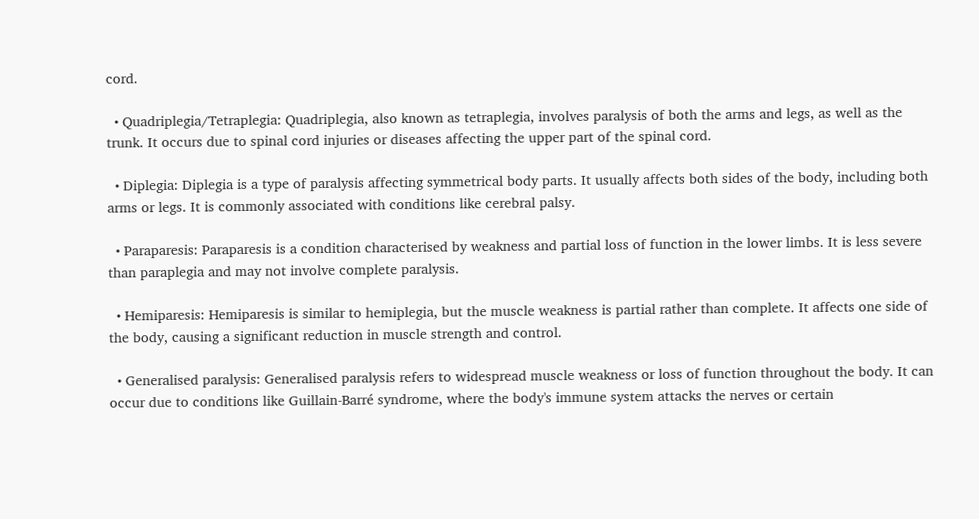cord.

  • Quadriplegia/Tetraplegia: Quadriplegia, also known as tetraplegia, involves paralysis of both the arms and legs, as well as the trunk. It occurs due to spinal cord injuries or diseases affecting the upper part of the spinal cord.

  • Diplegia: Diplegia is a type of paralysis affecting symmetrical body parts. It usually affects both sides of the body, including both arms or legs. It is commonly associated with conditions like cerebral palsy.

  • Paraparesis: Paraparesis is a condition characterised by weakness and partial loss of function in the lower limbs. It is less severe than paraplegia and may not involve complete paralysis.

  • Hemiparesis: Hemiparesis is similar to hemiplegia, but the muscle weakness is partial rather than complete. It affects one side of the body, causing a significant reduction in muscle strength and control.

  • Generalised paralysis: Generalised paralysis refers to widespread muscle weakness or loss of function throughout the body. It can occur due to conditions like Guillain-Barré syndrome, where the body's immune system attacks the nerves or certain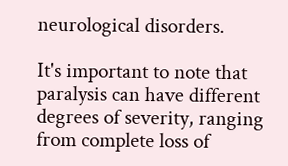neurological disorders.

It's important to note that paralysis can have different degrees of severity, ranging from complete loss of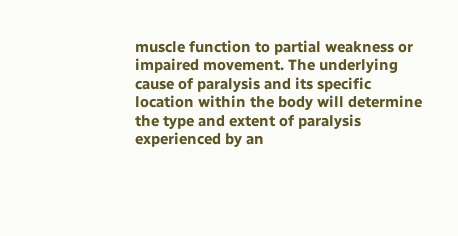muscle function to partial weakness or impaired movement. The underlying cause of paralysis and its specific location within the body will determine the type and extent of paralysis experienced by an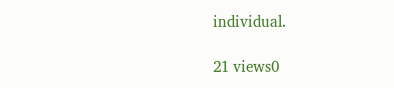individual.

21 views0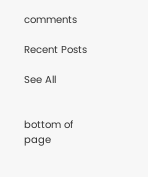comments

Recent Posts

See All


bottom of page